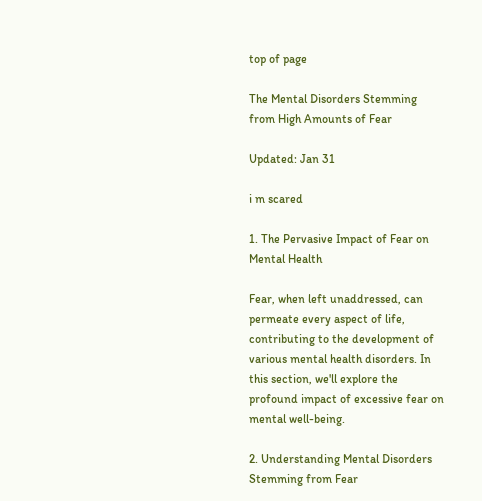top of page

The Mental Disorders Stemming from High Amounts of Fear

Updated: Jan 31

i m scared

1. The Pervasive Impact of Fear on Mental Health

Fear, when left unaddressed, can permeate every aspect of life, contributing to the development of various mental health disorders. In this section, we'll explore the profound impact of excessive fear on mental well-being.

2. Understanding Mental Disorders Stemming from Fear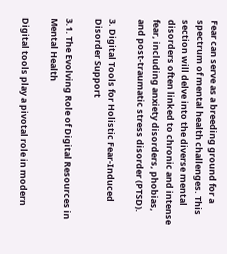Fear can serve as a breeding ground for a spectrum of mental health challenges. This section will delve into the diverse mental disorders often linked to chronic and intense fear, including anxiety disorders, phobias, and post-traumatic stress disorder (PTSD).

3. Digital Tools for Holistic Fear-Induced Disorder Support

3.1. The Evolving Role of Digital Resources in Mental Health

Digital tools play a pivotal role in modern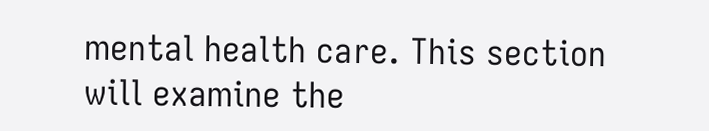mental health care. This section will examine the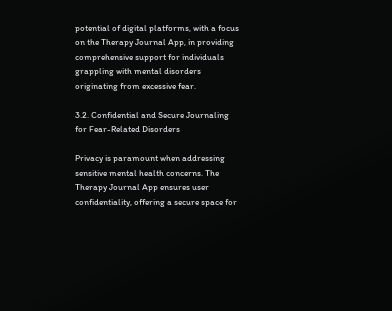potential of digital platforms, with a focus on the Therapy Journal App, in providing comprehensive support for individuals grappling with mental disorders originating from excessive fear.

3.2. Confidential and Secure Journaling for Fear-Related Disorders

Privacy is paramount when addressing sensitive mental health concerns. The Therapy Journal App ensures user confidentiality, offering a secure space for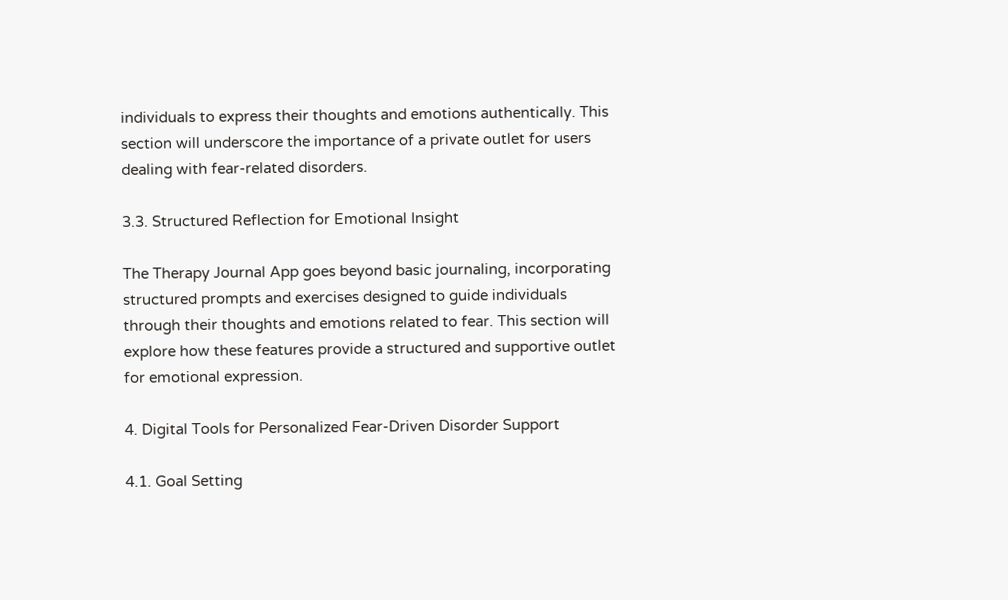individuals to express their thoughts and emotions authentically. This section will underscore the importance of a private outlet for users dealing with fear-related disorders.

3.3. Structured Reflection for Emotional Insight

The Therapy Journal App goes beyond basic journaling, incorporating structured prompts and exercises designed to guide individuals through their thoughts and emotions related to fear. This section will explore how these features provide a structured and supportive outlet for emotional expression.

4. Digital Tools for Personalized Fear-Driven Disorder Support

4.1. Goal Setting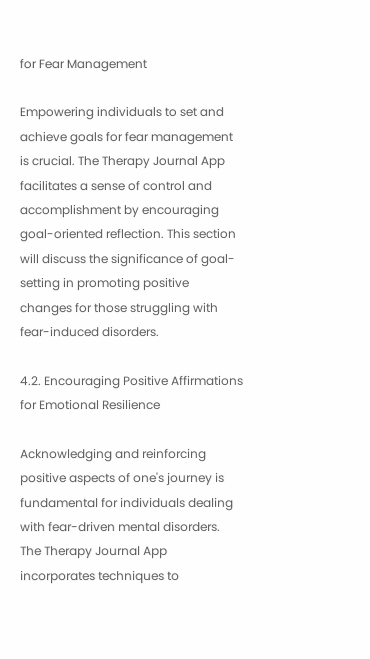for Fear Management

Empowering individuals to set and achieve goals for fear management is crucial. The Therapy Journal App facilitates a sense of control and accomplishment by encouraging goal-oriented reflection. This section will discuss the significance of goal-setting in promoting positive changes for those struggling with fear-induced disorders.

4.2. Encouraging Positive Affirmations for Emotional Resilience

Acknowledging and reinforcing positive aspects of one's journey is fundamental for individuals dealing with fear-driven mental disorders. The Therapy Journal App incorporates techniques to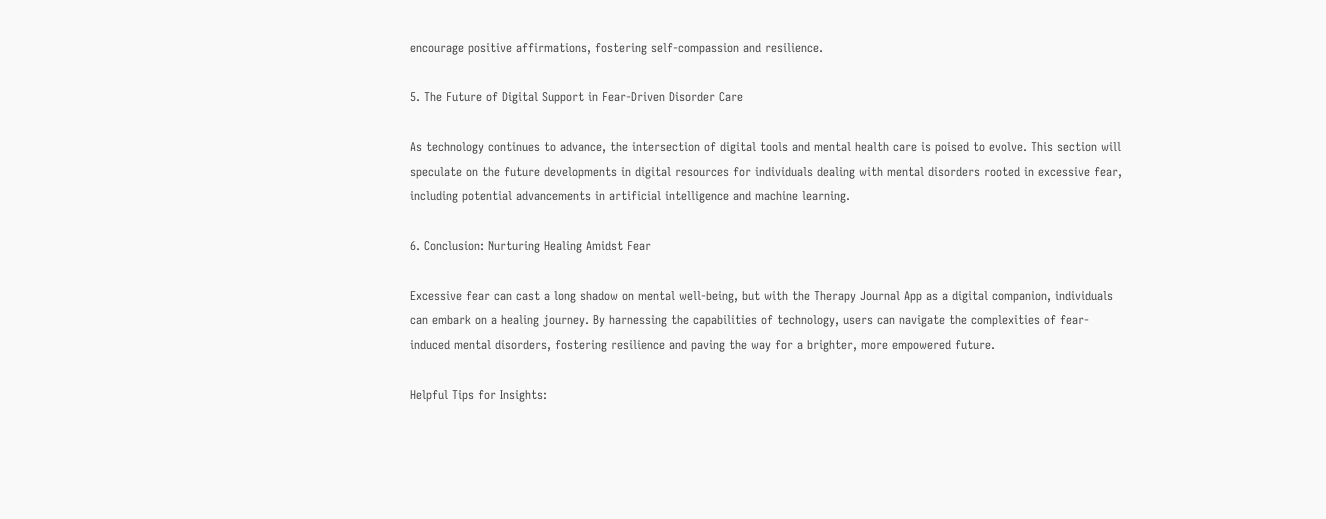encourage positive affirmations, fostering self-compassion and resilience.

5. The Future of Digital Support in Fear-Driven Disorder Care

As technology continues to advance, the intersection of digital tools and mental health care is poised to evolve. This section will speculate on the future developments in digital resources for individuals dealing with mental disorders rooted in excessive fear, including potential advancements in artificial intelligence and machine learning.

6. Conclusion: Nurturing Healing Amidst Fear

Excessive fear can cast a long shadow on mental well-being, but with the Therapy Journal App as a digital companion, individuals can embark on a healing journey. By harnessing the capabilities of technology, users can navigate the complexities of fear-induced mental disorders, fostering resilience and paving the way for a brighter, more empowered future.

Helpful Tips for Insights: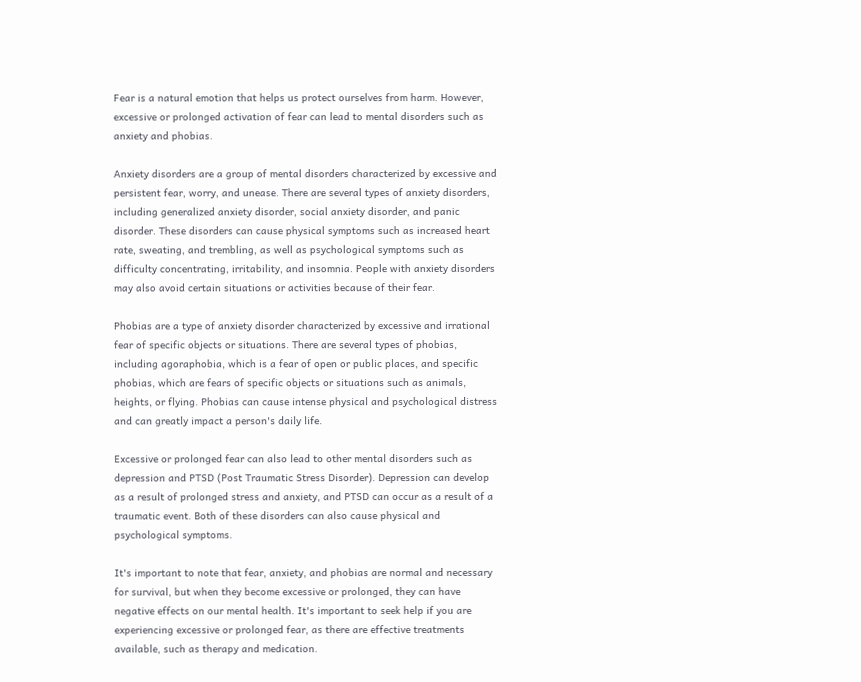Fear is a natural emotion that helps us protect ourselves from harm. However, excessive or prolonged activation of fear can lead to mental disorders such as anxiety and phobias.

Anxiety disorders are a group of mental disorders characterized by excessive and persistent fear, worry, and unease. There are several types of anxiety disorders, including generalized anxiety disorder, social anxiety disorder, and panic disorder. These disorders can cause physical symptoms such as increased heart rate, sweating, and trembling, as well as psychological symptoms such as difficulty concentrating, irritability, and insomnia. People with anxiety disorders may also avoid certain situations or activities because of their fear.

Phobias are a type of anxiety disorder characterized by excessive and irrational fear of specific objects or situations. There are several types of phobias, including agoraphobia, which is a fear of open or public places, and specific phobias, which are fears of specific objects or situations such as animals, heights, or flying. Phobias can cause intense physical and psychological distress and can greatly impact a person's daily life.

Excessive or prolonged fear can also lead to other mental disorders such as depression and PTSD (Post Traumatic Stress Disorder). Depression can develop as a result of prolonged stress and anxiety, and PTSD can occur as a result of a traumatic event. Both of these disorders can also cause physical and psychological symptoms.

It's important to note that fear, anxiety, and phobias are normal and necessary for survival, but when they become excessive or prolonged, they can have negative effects on our mental health. It's important to seek help if you are experiencing excessive or prolonged fear, as there are effective treatments available, such as therapy and medication.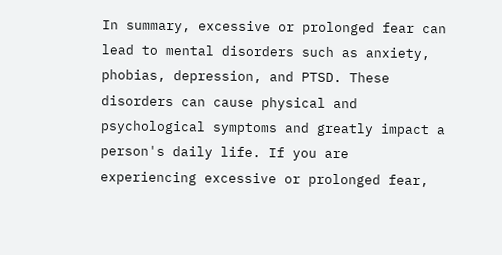In summary, excessive or prolonged fear can lead to mental disorders such as anxiety, phobias, depression, and PTSD. These disorders can cause physical and psychological symptoms and greatly impact a person's daily life. If you are experiencing excessive or prolonged fear,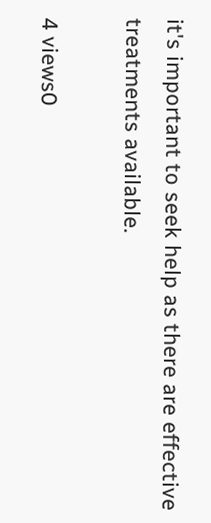it's important to seek help as there are effective treatments available.

4 views0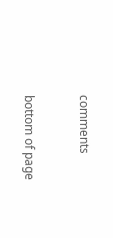comments


bottom of page